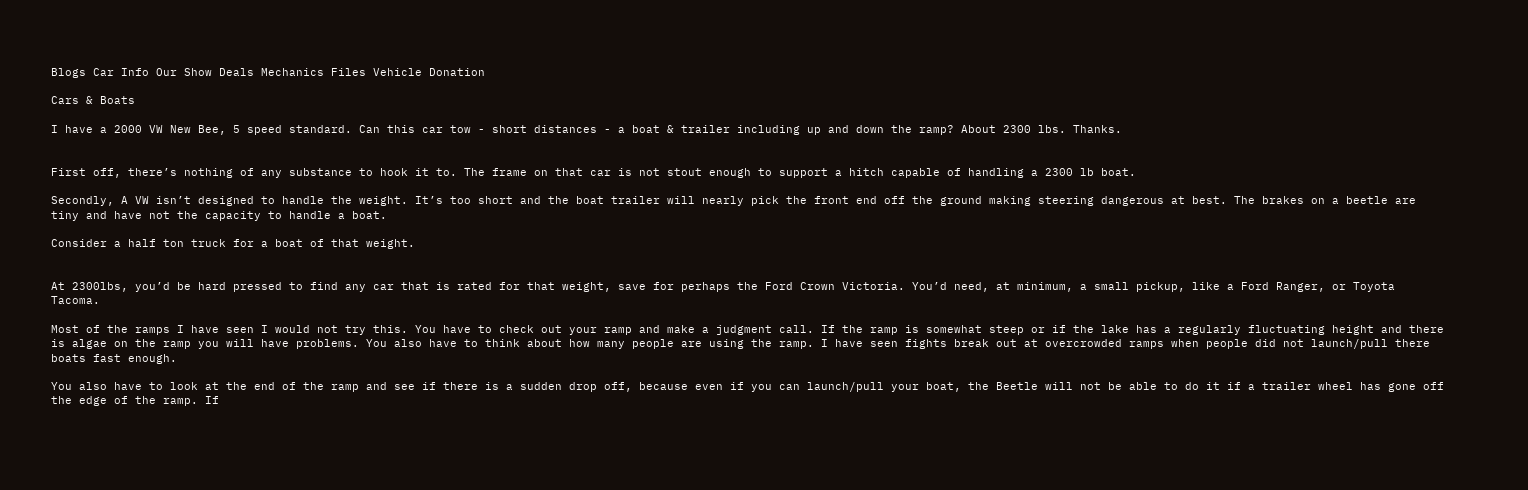Blogs Car Info Our Show Deals Mechanics Files Vehicle Donation

Cars & Boats

I have a 2000 VW New Bee, 5 speed standard. Can this car tow - short distances - a boat & trailer including up and down the ramp? About 2300 lbs. Thanks.


First off, there’s nothing of any substance to hook it to. The frame on that car is not stout enough to support a hitch capable of handling a 2300 lb boat.

Secondly, A VW isn’t designed to handle the weight. It’s too short and the boat trailer will nearly pick the front end off the ground making steering dangerous at best. The brakes on a beetle are tiny and have not the capacity to handle a boat.

Consider a half ton truck for a boat of that weight.


At 2300lbs, you’d be hard pressed to find any car that is rated for that weight, save for perhaps the Ford Crown Victoria. You’d need, at minimum, a small pickup, like a Ford Ranger, or Toyota Tacoma.

Most of the ramps I have seen I would not try this. You have to check out your ramp and make a judgment call. If the ramp is somewhat steep or if the lake has a regularly fluctuating height and there is algae on the ramp you will have problems. You also have to think about how many people are using the ramp. I have seen fights break out at overcrowded ramps when people did not launch/pull there boats fast enough.

You also have to look at the end of the ramp and see if there is a sudden drop off, because even if you can launch/pull your boat, the Beetle will not be able to do it if a trailer wheel has gone off the edge of the ramp. If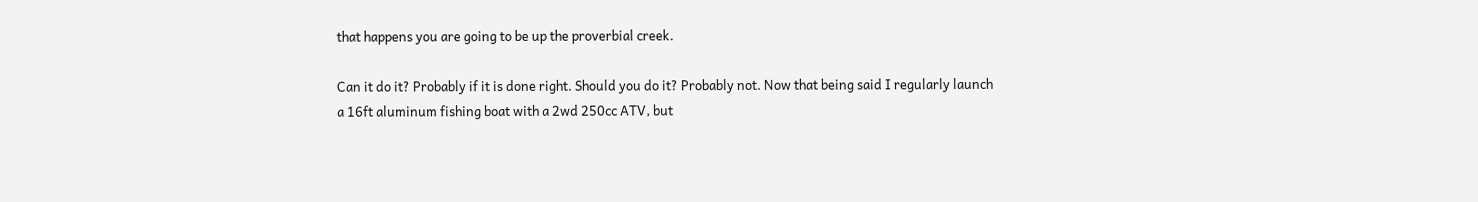that happens you are going to be up the proverbial creek.

Can it do it? Probably if it is done right. Should you do it? Probably not. Now that being said I regularly launch a 16ft aluminum fishing boat with a 2wd 250cc ATV, but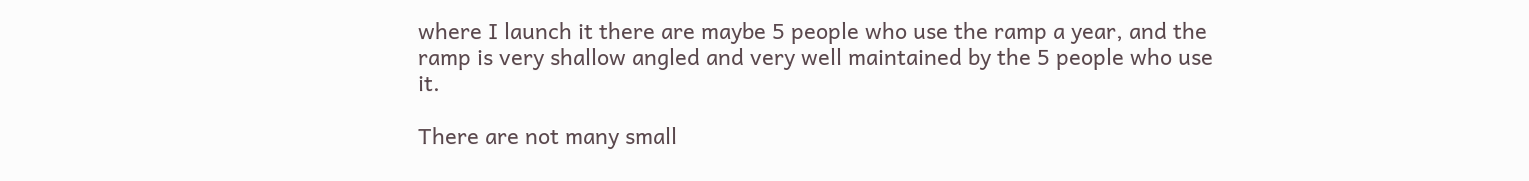where I launch it there are maybe 5 people who use the ramp a year, and the ramp is very shallow angled and very well maintained by the 5 people who use it.

There are not many small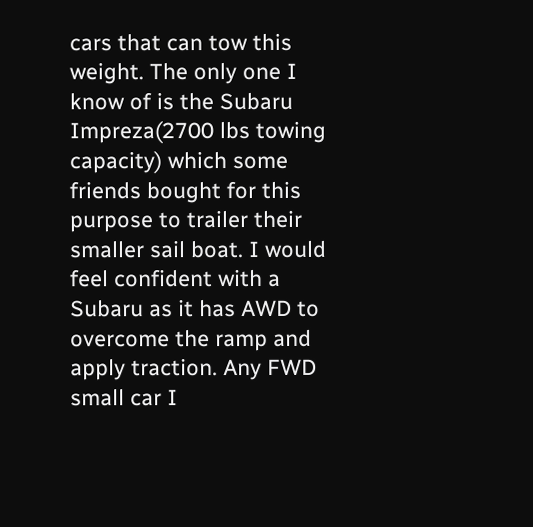cars that can tow this weight. The only one I know of is the Subaru Impreza(2700 lbs towing capacity) which some friends bought for this purpose to trailer their smaller sail boat. I would feel confident with a Subaru as it has AWD to overcome the ramp and apply traction. Any FWD small car I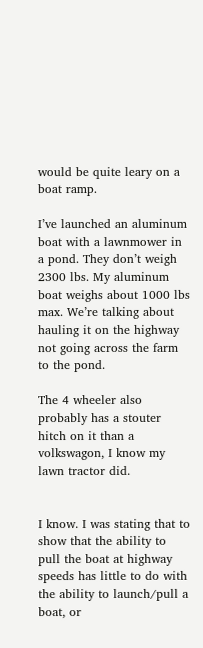would be quite leary on a boat ramp.

I’ve launched an aluminum boat with a lawnmower in a pond. They don’t weigh 2300 lbs. My aluminum boat weighs about 1000 lbs max. We’re talking about hauling it on the highway not going across the farm to the pond.

The 4 wheeler also probably has a stouter hitch on it than a volkswagon, I know my lawn tractor did.


I know. I was stating that to show that the ability to pull the boat at highway speeds has little to do with the ability to launch/pull a boat, or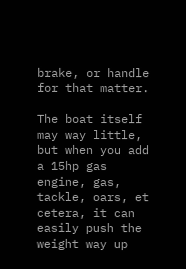brake, or handle for that matter.

The boat itself may way little, but when you add a 15hp gas engine, gas, tackle, oars, et cetera, it can easily push the weight way up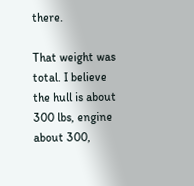there.

That weight was total. I believe the hull is about 300 lbs, engine about 300,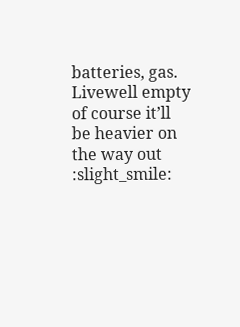batteries, gas. Livewell empty of course it’ll be heavier on the way out :slight_smile: